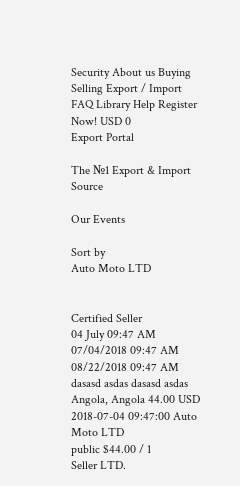Security About us Buying Selling Export / Import FAQ Library Help Register Now! USD 0
Export Portal

The №1 Export & Import Source

Our Events

Sort by
Auto Moto LTD


Certified Seller
04 July 09:47 AM
07/04/2018 09:47 AM 08/22/2018 09:47 AM dasasd asdas dasasd asdas Angola, Angola 44.00 USD 2018-07-04 09:47:00 Auto Moto LTD
public $44.00 / 1
Seller LTD.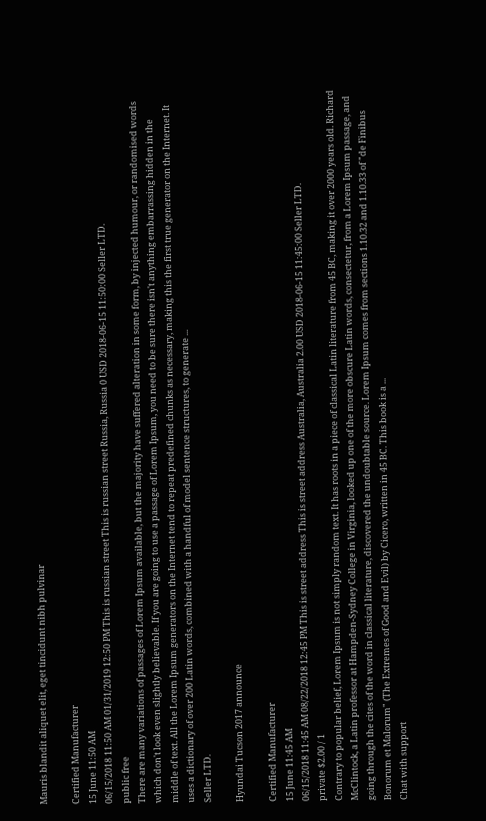Mauris blandit aliquet elit, eget tincidunt nibh pulvinar

Certified Manufacturer
15 June 11:50 AM
06/15/2018 11:50 AM 01/31/2019 12:50 PM This is russian street This is russian street Russia, Russia 0 USD 2018-06-15 11:50:00 Seller LTD.
public free
There are many variations of passages of Lorem Ipsum available, but the majority have suffered alteration in some form, by injected humour, or randomised words which don't look even slightly believable. If you are going to use a passage of Lorem Ipsum, you need to be sure there isn't anything embarrassing hidden in the middle of text. All the Lorem Ipsum generators on the Internet tend to repeat predefined chunks as necessary, making this the first true generator on the Internet. It uses a dictionary of over 200 Latin words, combined with a handful of model sentence structures, to generate ...
Seller LTD.

Hyundai Tucson 2017 announce

Certified Manufacturer
15 June 11:45 AM
06/15/2018 11:45 AM 08/22/2018 12:45 PM This is street address This is street address Australia, Australia 2.00 USD 2018-06-15 11:45:00 Seller LTD.
private $2.00 / 1
Contrary to popular belief, Lorem Ipsum is not simply random text. It has roots in a piece of classical Latin literature from 45 BC, making it over 2000 years old. Richard McClintock, a Latin professor at Hampden-Sydney College in Virginia, looked up one of the more obscure Latin words, consectetur, from a Lorem Ipsum passage, and going through the cites of the word in classical literature, discovered the undoubtable source. Lorem Ipsum comes from sections 1.10.32 and 1.10.33 of "de Finibus Bonorum et Malorum" (The Extremes of Good and Evil) by Cicero, written in 45 BC. This book is a ...
Chat with support